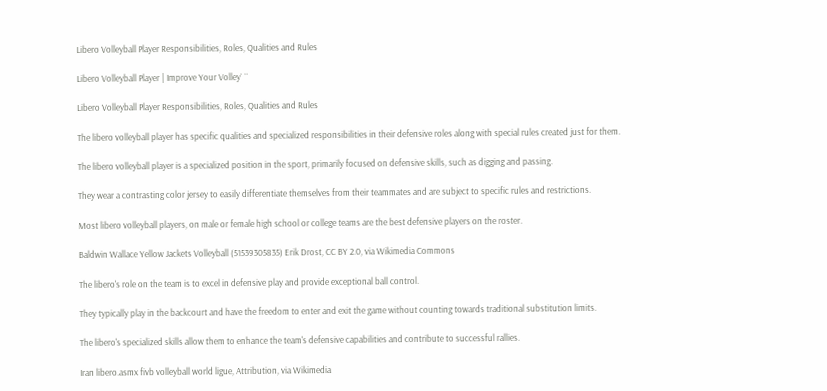Libero Volleyball Player Responsibilities, Roles, Qualities and Rules

Libero Volleyball Player | Improve Your Volley` ``

Libero Volleyball Player Responsibilities, Roles, Qualities and Rules

The libero volleyball player has specific qualities and specialized responsibilities in their defensive roles along with special rules created just for them.

The libero volleyball player is a specialized position in the sport, primarily focused on defensive skills, such as digging and passing.

They wear a contrasting color jersey to easily differentiate themselves from their teammates and are subject to specific rules and restrictions.

Most libero volleyball players, on male or female high school or college teams are the best defensive players on the roster.

Baldwin Wallace Yellow Jackets Volleyball (51539305835) Erik Drost, CC BY 2.0, via Wikimedia Commons

The libero's role on the team is to excel in defensive play and provide exceptional ball control.

They typically play in the backcourt and have the freedom to enter and exit the game without counting towards traditional substitution limits.

The libero's specialized skills allow them to enhance the team's defensive capabilities and contribute to successful rallies.

Iran libero.asmx fivb volleyball world ligue, Attribution, via Wikimedia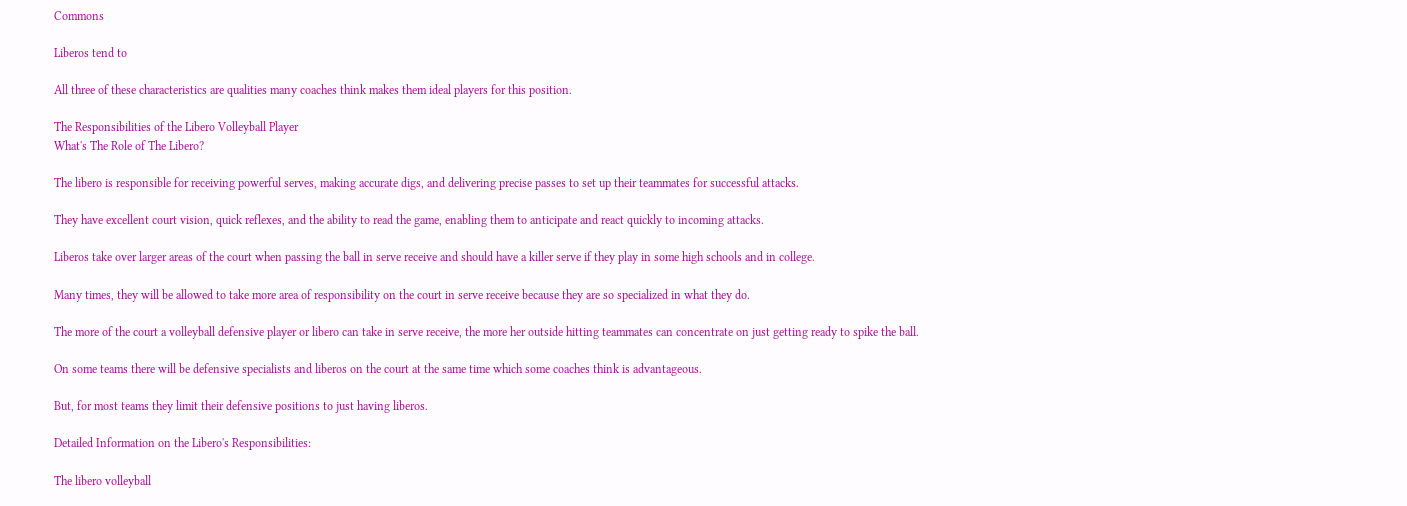Commons

Liberos tend to

All three of these characteristics are qualities many coaches think makes them ideal players for this position.

The Responsibilities of the Libero Volleyball Player
What's The Role of The Libero?

The libero is responsible for receiving powerful serves, making accurate digs, and delivering precise passes to set up their teammates for successful attacks.

They have excellent court vision, quick reflexes, and the ability to read the game, enabling them to anticipate and react quickly to incoming attacks.

Liberos take over larger areas of the court when passing the ball in serve receive and should have a killer serve if they play in some high schools and in college.

Many times, they will be allowed to take more area of responsibility on the court in serve receive because they are so specialized in what they do.

The more of the court a volleyball defensive player or libero can take in serve receive, the more her outside hitting teammates can concentrate on just getting ready to spike the ball.

On some teams there will be defensive specialists and liberos on the court at the same time which some coaches think is advantageous.

But, for most teams they limit their defensive positions to just having liberos.

Detailed Information on the Libero's Responsibilities:

The libero volleyball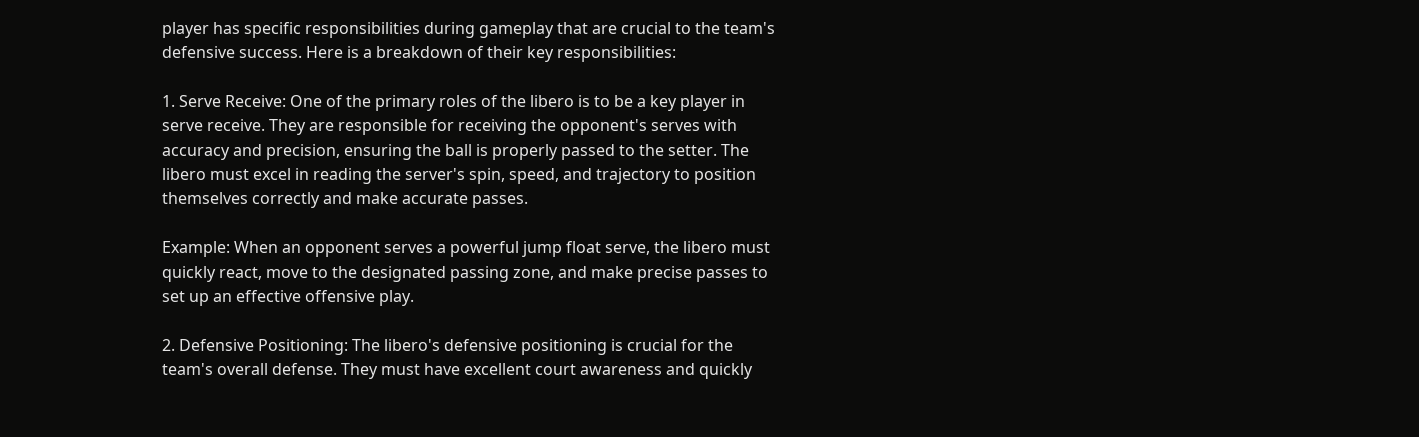player has specific responsibilities during gameplay that are crucial to the team's defensive success. Here is a breakdown of their key responsibilities:

1. Serve Receive: One of the primary roles of the libero is to be a key player in serve receive. They are responsible for receiving the opponent's serves with accuracy and precision, ensuring the ball is properly passed to the setter. The libero must excel in reading the server's spin, speed, and trajectory to position themselves correctly and make accurate passes.

Example: When an opponent serves a powerful jump float serve, the libero must quickly react, move to the designated passing zone, and make precise passes to set up an effective offensive play.

2. Defensive Positioning: The libero's defensive positioning is crucial for the team's overall defense. They must have excellent court awareness and quickly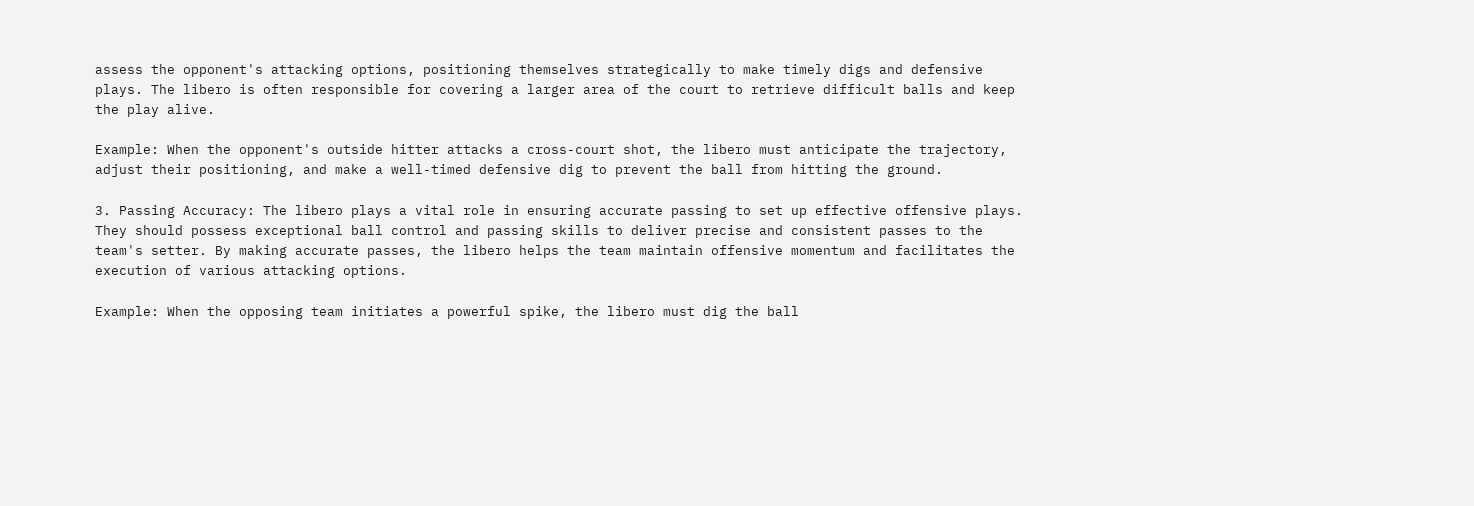assess the opponent's attacking options, positioning themselves strategically to make timely digs and defensive plays. The libero is often responsible for covering a larger area of the court to retrieve difficult balls and keep the play alive.

Example: When the opponent's outside hitter attacks a cross-court shot, the libero must anticipate the trajectory, adjust their positioning, and make a well-timed defensive dig to prevent the ball from hitting the ground.

3. Passing Accuracy: The libero plays a vital role in ensuring accurate passing to set up effective offensive plays. They should possess exceptional ball control and passing skills to deliver precise and consistent passes to the team's setter. By making accurate passes, the libero helps the team maintain offensive momentum and facilitates the execution of various attacking options.

Example: When the opposing team initiates a powerful spike, the libero must dig the ball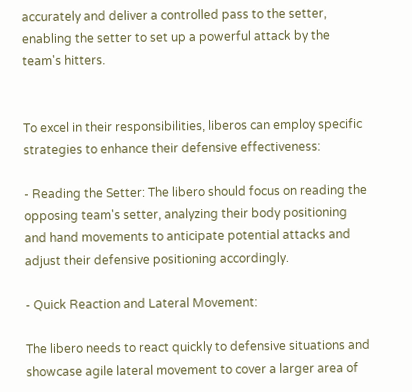accurately and deliver a controlled pass to the setter, enabling the setter to set up a powerful attack by the team's hitters.


To excel in their responsibilities, liberos can employ specific strategies to enhance their defensive effectiveness:

- Reading the Setter: The libero should focus on reading the opposing team's setter, analyzing their body positioning and hand movements to anticipate potential attacks and adjust their defensive positioning accordingly.

- Quick Reaction and Lateral Movement:

The libero needs to react quickly to defensive situations and showcase agile lateral movement to cover a larger area of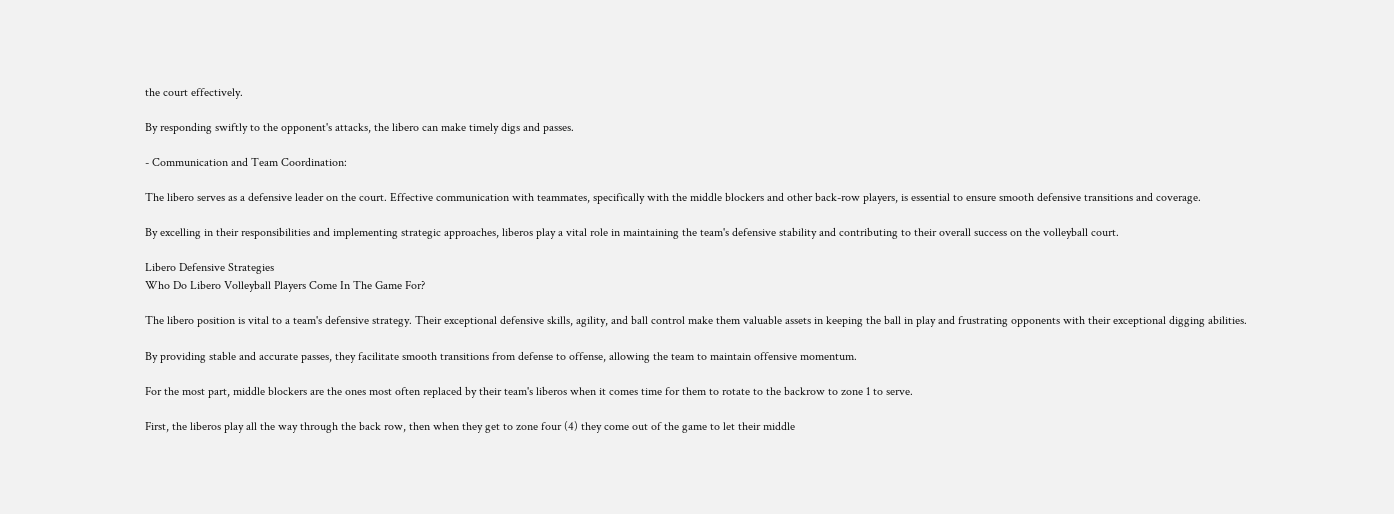the court effectively.

By responding swiftly to the opponent's attacks, the libero can make timely digs and passes.

- Communication and Team Coordination:

The libero serves as a defensive leader on the court. Effective communication with teammates, specifically with the middle blockers and other back-row players, is essential to ensure smooth defensive transitions and coverage.

By excelling in their responsibilities and implementing strategic approaches, liberos play a vital role in maintaining the team's defensive stability and contributing to their overall success on the volleyball court.

Libero Defensive Strategies
Who Do Libero Volleyball Players Come In The Game For?

The libero position is vital to a team's defensive strategy. Their exceptional defensive skills, agility, and ball control make them valuable assets in keeping the ball in play and frustrating opponents with their exceptional digging abilities.

By providing stable and accurate passes, they facilitate smooth transitions from defense to offense, allowing the team to maintain offensive momentum.

For the most part, middle blockers are the ones most often replaced by their team's liberos when it comes time for them to rotate to the backrow to zone 1 to serve.

First, the liberos play all the way through the back row, then when they get to zone four (4) they come out of the game to let their middle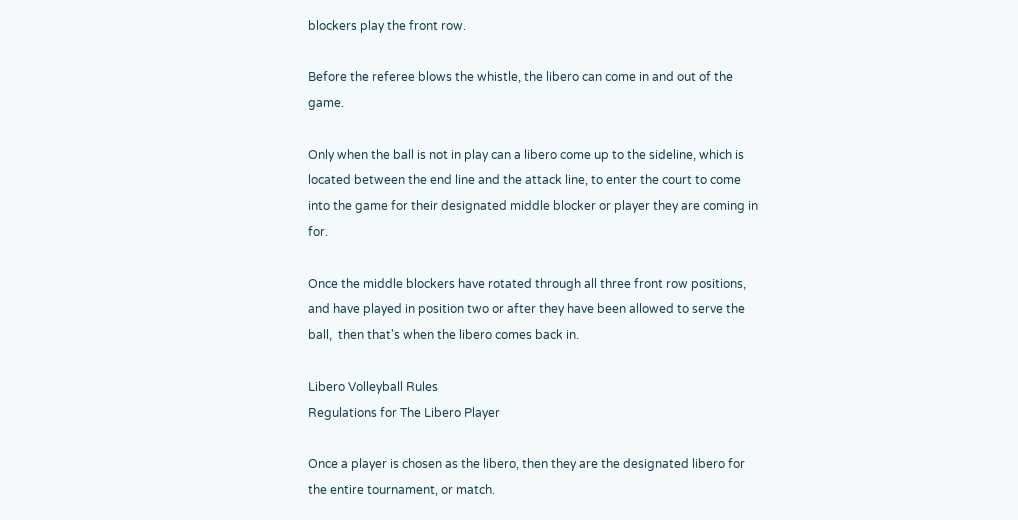blockers play the front row.

Before the referee blows the whistle, the libero can come in and out of the game.

Only when the ball is not in play can a libero come up to the sideline, which is located between the end line and the attack line, to enter the court to come into the game for their designated middle blocker or player they are coming in for.

Once the middle blockers have rotated through all three front row positions, and have played in position two or after they have been allowed to serve the ball,  then that's when the libero comes back in.

Libero Volleyball Rules
Regulations for The Libero Player

Once a player is chosen as the libero, then they are the designated libero for the entire tournament, or match.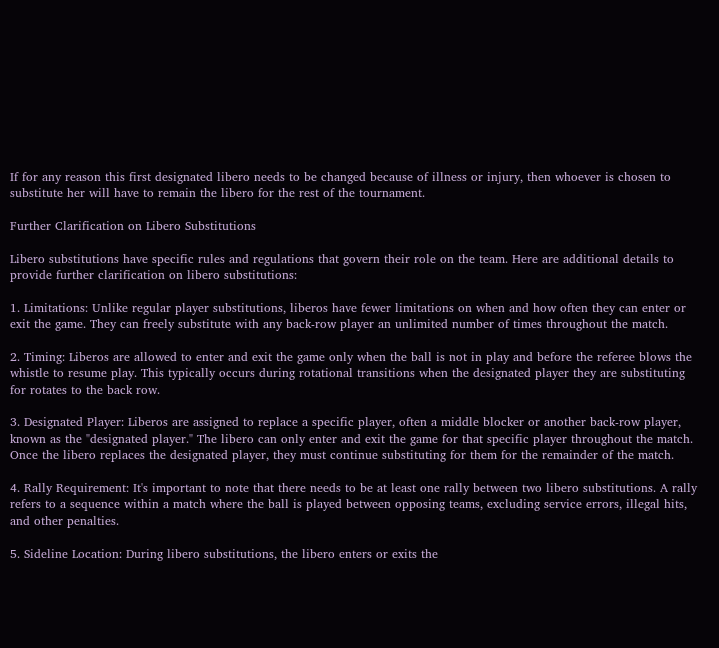If for any reason this first designated libero needs to be changed because of illness or injury, then whoever is chosen to substitute her will have to remain the libero for the rest of the tournament.

Further Clarification on Libero Substitutions

Libero substitutions have specific rules and regulations that govern their role on the team. Here are additional details to provide further clarification on libero substitutions:

1. Limitations: Unlike regular player substitutions, liberos have fewer limitations on when and how often they can enter or exit the game. They can freely substitute with any back-row player an unlimited number of times throughout the match.

2. Timing: Liberos are allowed to enter and exit the game only when the ball is not in play and before the referee blows the whistle to resume play. This typically occurs during rotational transitions when the designated player they are substituting for rotates to the back row.

3. Designated Player: Liberos are assigned to replace a specific player, often a middle blocker or another back-row player, known as the "designated player." The libero can only enter and exit the game for that specific player throughout the match. Once the libero replaces the designated player, they must continue substituting for them for the remainder of the match.

4. Rally Requirement: It's important to note that there needs to be at least one rally between two libero substitutions. A rally refers to a sequence within a match where the ball is played between opposing teams, excluding service errors, illegal hits, and other penalties.

5. Sideline Location: During libero substitutions, the libero enters or exits the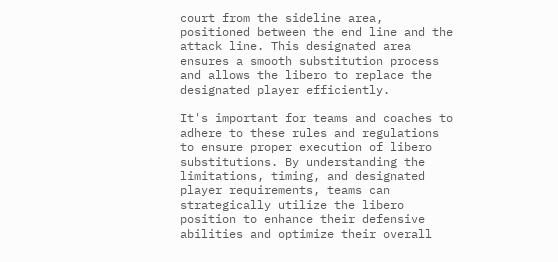court from the sideline area, positioned between the end line and the attack line. This designated area ensures a smooth substitution process and allows the libero to replace the designated player efficiently.

It's important for teams and coaches to adhere to these rules and regulations to ensure proper execution of libero substitutions. By understanding the limitations, timing, and designated player requirements, teams can strategically utilize the libero position to enhance their defensive abilities and optimize their overall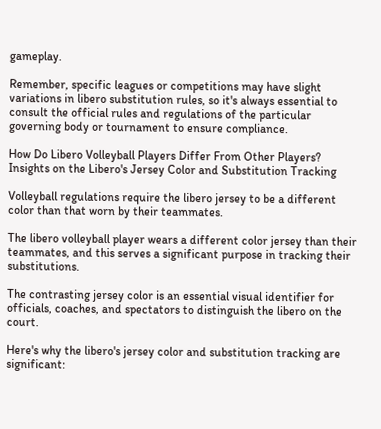gameplay.

Remember, specific leagues or competitions may have slight variations in libero substitution rules, so it's always essential to consult the official rules and regulations of the particular governing body or tournament to ensure compliance.

How Do Libero Volleyball Players Differ From Other Players?
Insights on the Libero's Jersey Color and Substitution Tracking

Volleyball regulations require the libero jersey to be a different color than that worn by their teammates.

The libero volleyball player wears a different color jersey than their teammates, and this serves a significant purpose in tracking their substitutions.

The contrasting jersey color is an essential visual identifier for officials, coaches, and spectators to distinguish the libero on the court.

Here's why the libero's jersey color and substitution tracking are significant: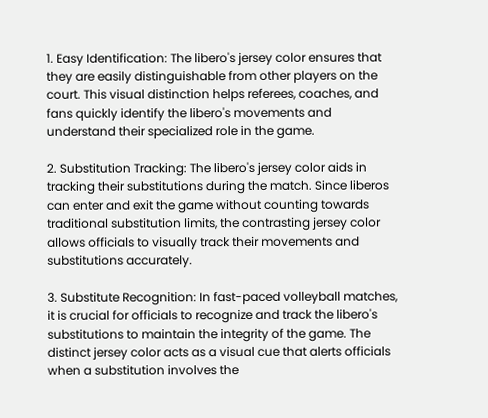1. Easy Identification: The libero's jersey color ensures that they are easily distinguishable from other players on the court. This visual distinction helps referees, coaches, and fans quickly identify the libero's movements and understand their specialized role in the game.

2. Substitution Tracking: The libero's jersey color aids in tracking their substitutions during the match. Since liberos can enter and exit the game without counting towards traditional substitution limits, the contrasting jersey color allows officials to visually track their movements and substitutions accurately.

3. Substitute Recognition: In fast-paced volleyball matches, it is crucial for officials to recognize and track the libero's substitutions to maintain the integrity of the game. The distinct jersey color acts as a visual cue that alerts officials when a substitution involves the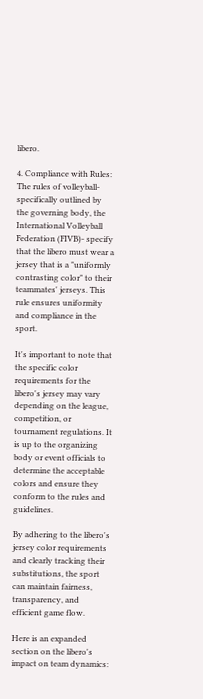libero.

4. Compliance with Rules: The rules of volleyball-specifically outlined by the governing body, the International Volleyball Federation (FIVB)- specify that the libero must wear a jersey that is a "uniformly contrasting color" to their teammates' jerseys. This rule ensures uniformity and compliance in the sport.

It's important to note that the specific color requirements for the libero's jersey may vary depending on the league, competition, or tournament regulations. It is up to the organizing body or event officials to determine the acceptable colors and ensure they conform to the rules and guidelines.

By adhering to the libero's jersey color requirements and clearly tracking their substitutions, the sport can maintain fairness, transparency, and efficient game flow.

Here is an expanded section on the libero's impact on team dynamics: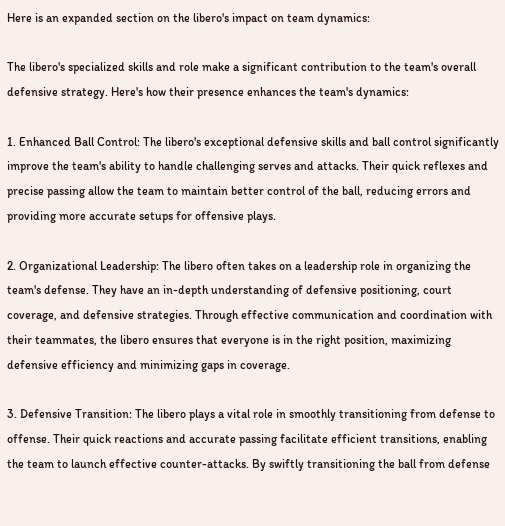Here is an expanded section on the libero's impact on team dynamics:

The libero's specialized skills and role make a significant contribution to the team's overall defensive strategy. Here's how their presence enhances the team's dynamics:

1. Enhanced Ball Control: The libero's exceptional defensive skills and ball control significantly improve the team's ability to handle challenging serves and attacks. Their quick reflexes and precise passing allow the team to maintain better control of the ball, reducing errors and providing more accurate setups for offensive plays.

2. Organizational Leadership: The libero often takes on a leadership role in organizing the team's defense. They have an in-depth understanding of defensive positioning, court coverage, and defensive strategies. Through effective communication and coordination with their teammates, the libero ensures that everyone is in the right position, maximizing defensive efficiency and minimizing gaps in coverage.

3. Defensive Transition: The libero plays a vital role in smoothly transitioning from defense to offense. Their quick reactions and accurate passing facilitate efficient transitions, enabling the team to launch effective counter-attacks. By swiftly transitioning the ball from defense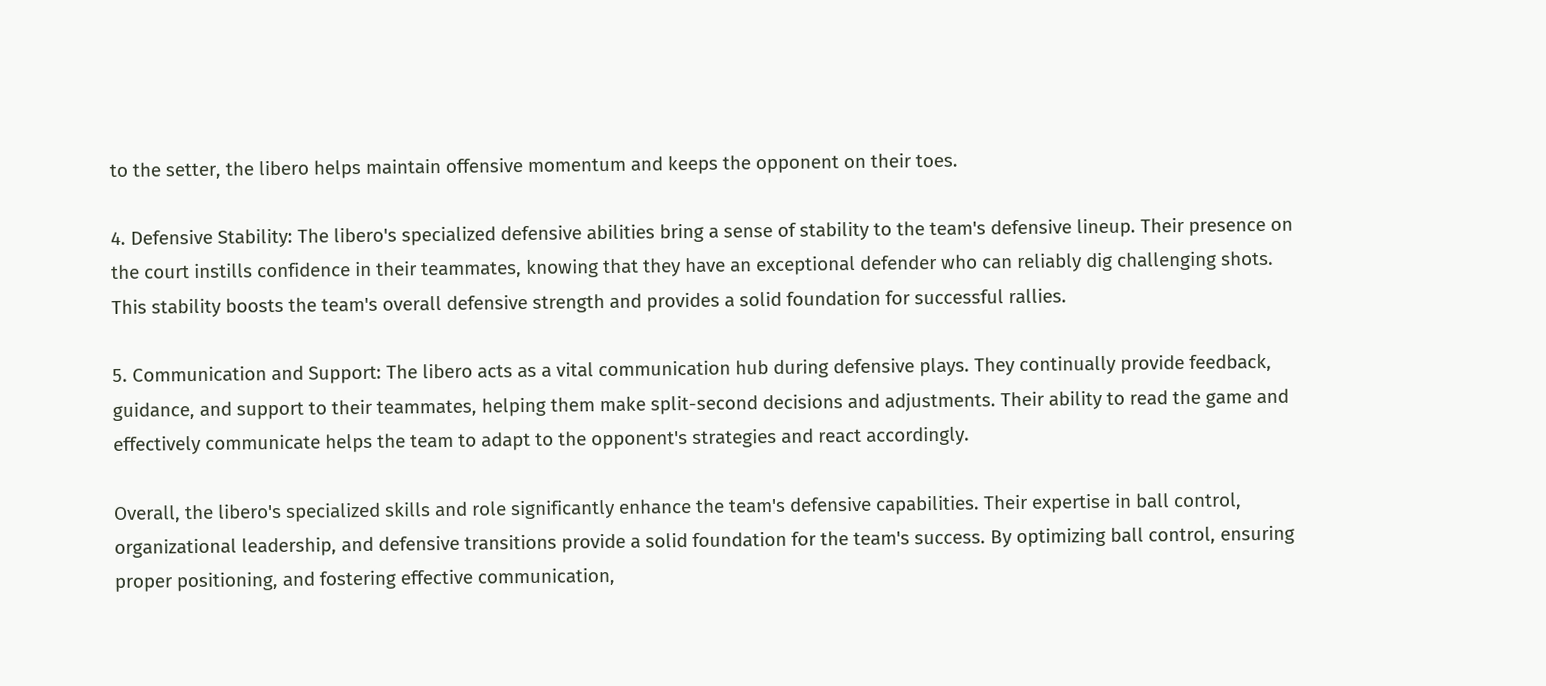to the setter, the libero helps maintain offensive momentum and keeps the opponent on their toes.

4. Defensive Stability: The libero's specialized defensive abilities bring a sense of stability to the team's defensive lineup. Their presence on the court instills confidence in their teammates, knowing that they have an exceptional defender who can reliably dig challenging shots. This stability boosts the team's overall defensive strength and provides a solid foundation for successful rallies.

5. Communication and Support: The libero acts as a vital communication hub during defensive plays. They continually provide feedback, guidance, and support to their teammates, helping them make split-second decisions and adjustments. Their ability to read the game and effectively communicate helps the team to adapt to the opponent's strategies and react accordingly.

Overall, the libero's specialized skills and role significantly enhance the team's defensive capabilities. Their expertise in ball control, organizational leadership, and defensive transitions provide a solid foundation for the team's success. By optimizing ball control, ensuring proper positioning, and fostering effective communication,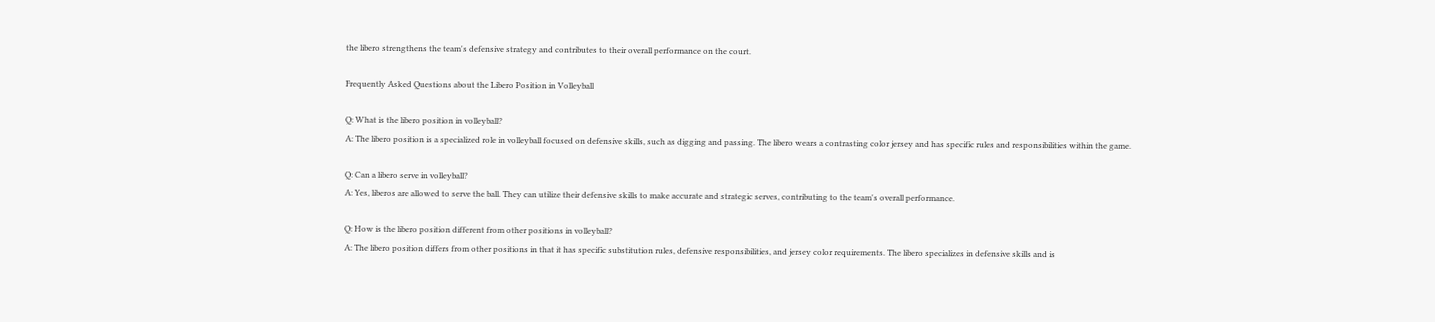the libero strengthens the team's defensive strategy and contributes to their overall performance on the court.

Frequently Asked Questions about the Libero Position in Volleyball

Q: What is the libero position in volleyball?
A: The libero position is a specialized role in volleyball focused on defensive skills, such as digging and passing. The libero wears a contrasting color jersey and has specific rules and responsibilities within the game.

Q: Can a libero serve in volleyball?
A: Yes, liberos are allowed to serve the ball. They can utilize their defensive skills to make accurate and strategic serves, contributing to the team's overall performance.

Q: How is the libero position different from other positions in volleyball?
A: The libero position differs from other positions in that it has specific substitution rules, defensive responsibilities, and jersey color requirements. The libero specializes in defensive skills and is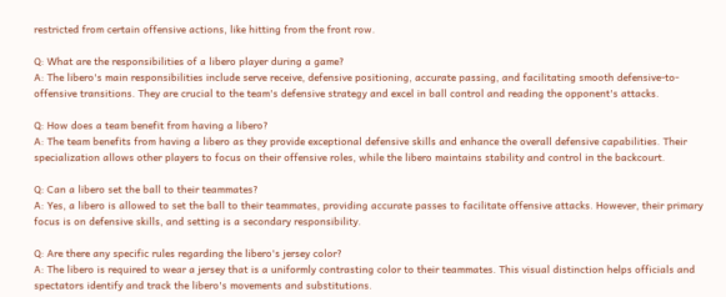restricted from certain offensive actions, like hitting from the front row.

Q: What are the responsibilities of a libero player during a game?
A: The libero's main responsibilities include serve receive, defensive positioning, accurate passing, and facilitating smooth defensive-to-offensive transitions. They are crucial to the team's defensive strategy and excel in ball control and reading the opponent's attacks.

Q: How does a team benefit from having a libero?
A: The team benefits from having a libero as they provide exceptional defensive skills and enhance the overall defensive capabilities. Their specialization allows other players to focus on their offensive roles, while the libero maintains stability and control in the backcourt.

Q: Can a libero set the ball to their teammates?
A: Yes, a libero is allowed to set the ball to their teammates, providing accurate passes to facilitate offensive attacks. However, their primary focus is on defensive skills, and setting is a secondary responsibility.

Q: Are there any specific rules regarding the libero's jersey color?
A: The libero is required to wear a jersey that is a uniformly contrasting color to their teammates. This visual distinction helps officials and spectators identify and track the libero's movements and substitutions.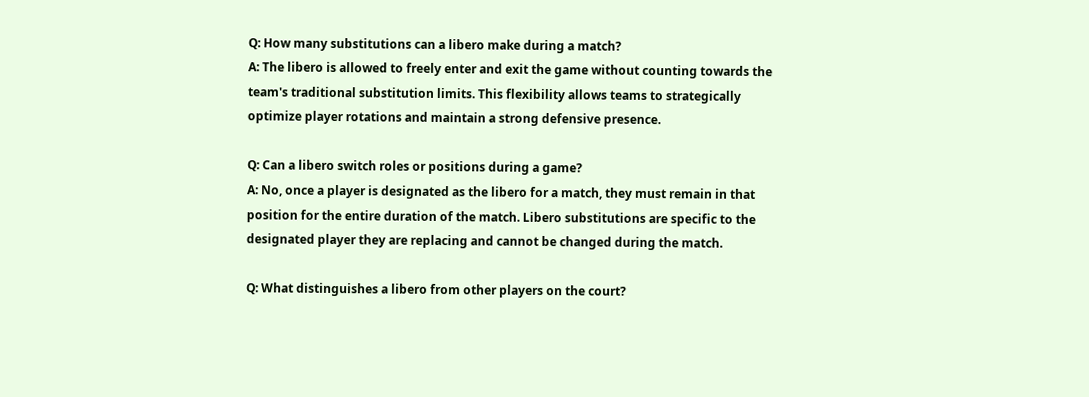Q: How many substitutions can a libero make during a match?
A: The libero is allowed to freely enter and exit the game without counting towards the team's traditional substitution limits. This flexibility allows teams to strategically optimize player rotations and maintain a strong defensive presence.

Q: Can a libero switch roles or positions during a game?
A: No, once a player is designated as the libero for a match, they must remain in that position for the entire duration of the match. Libero substitutions are specific to the designated player they are replacing and cannot be changed during the match.

Q: What distinguishes a libero from other players on the court?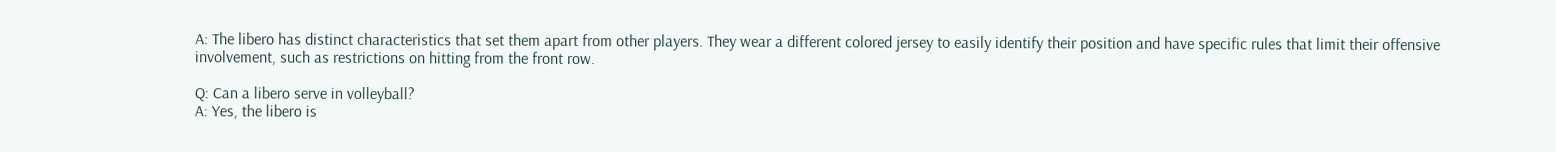A: The libero has distinct characteristics that set them apart from other players. They wear a different colored jersey to easily identify their position and have specific rules that limit their offensive involvement, such as restrictions on hitting from the front row.

Q: Can a libero serve in volleyball?
A: Yes, the libero is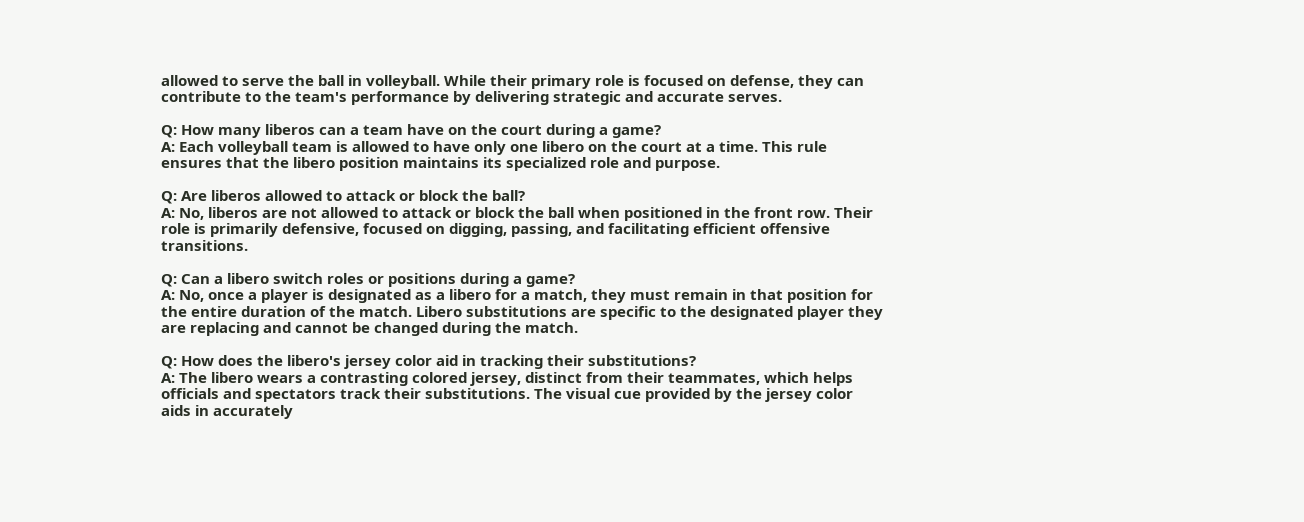allowed to serve the ball in volleyball. While their primary role is focused on defense, they can contribute to the team's performance by delivering strategic and accurate serves.

Q: How many liberos can a team have on the court during a game?
A: Each volleyball team is allowed to have only one libero on the court at a time. This rule ensures that the libero position maintains its specialized role and purpose.

Q: Are liberos allowed to attack or block the ball?
A: No, liberos are not allowed to attack or block the ball when positioned in the front row. Their role is primarily defensive, focused on digging, passing, and facilitating efficient offensive transitions.

Q: Can a libero switch roles or positions during a game?
A: No, once a player is designated as a libero for a match, they must remain in that position for the entire duration of the match. Libero substitutions are specific to the designated player they are replacing and cannot be changed during the match.

Q: How does the libero's jersey color aid in tracking their substitutions?
A: The libero wears a contrasting colored jersey, distinct from their teammates, which helps officials and spectators track their substitutions. The visual cue provided by the jersey color aids in accurately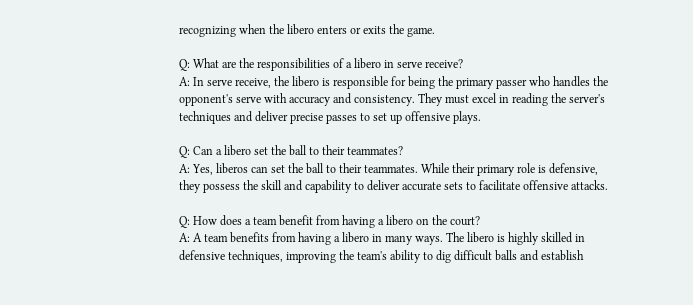recognizing when the libero enters or exits the game.

Q: What are the responsibilities of a libero in serve receive?
A: In serve receive, the libero is responsible for being the primary passer who handles the opponent's serve with accuracy and consistency. They must excel in reading the server's techniques and deliver precise passes to set up offensive plays.

Q: Can a libero set the ball to their teammates?
A: Yes, liberos can set the ball to their teammates. While their primary role is defensive, they possess the skill and capability to deliver accurate sets to facilitate offensive attacks.

Q: How does a team benefit from having a libero on the court?
A: A team benefits from having a libero in many ways. The libero is highly skilled in defensive techniques, improving the team's ability to dig difficult balls and establish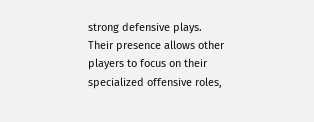strong defensive plays. Their presence allows other players to focus on their specialized offensive roles,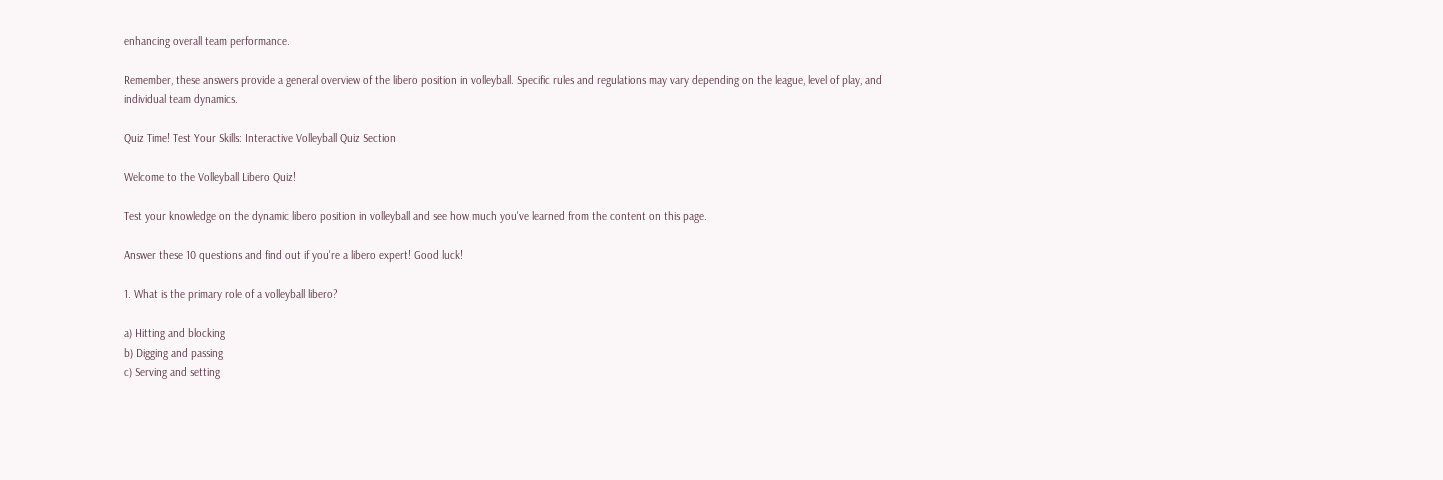enhancing overall team performance.

Remember, these answers provide a general overview of the libero position in volleyball. Specific rules and regulations may vary depending on the league, level of play, and individual team dynamics.

Quiz Time! Test Your Skills: Interactive Volleyball Quiz Section

Welcome to the Volleyball Libero Quiz!

Test your knowledge on the dynamic libero position in volleyball and see how much you've learned from the content on this page.

Answer these 10 questions and find out if you're a libero expert! Good luck!

1. What is the primary role of a volleyball libero?

a) Hitting and blocking
b) Digging and passing
c) Serving and setting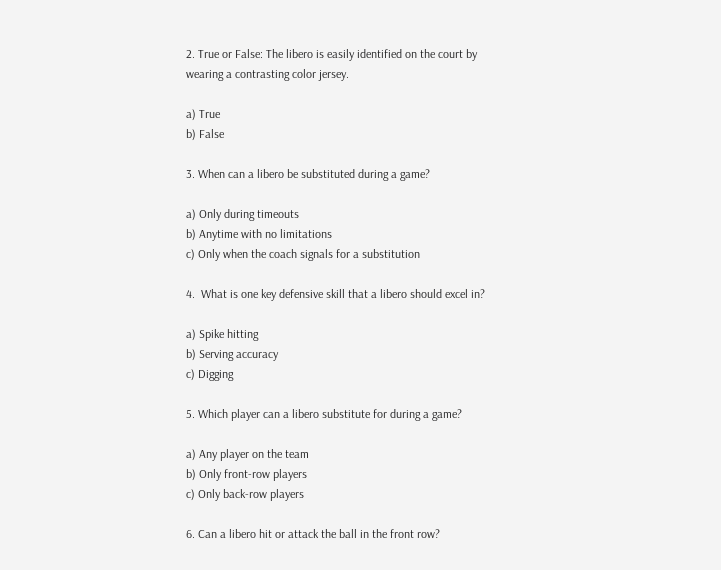2. True or False: The libero is easily identified on the court by wearing a contrasting color jersey.

a) True
b) False

3. When can a libero be substituted during a game?

a) Only during timeouts
b) Anytime with no limitations
c) Only when the coach signals for a substitution

4.  What is one key defensive skill that a libero should excel in?

a) Spike hitting
b) Serving accuracy
c) Digging

5. Which player can a libero substitute for during a game?

a) Any player on the team
b) Only front-row players
c) Only back-row players

6. Can a libero hit or attack the ball in the front row?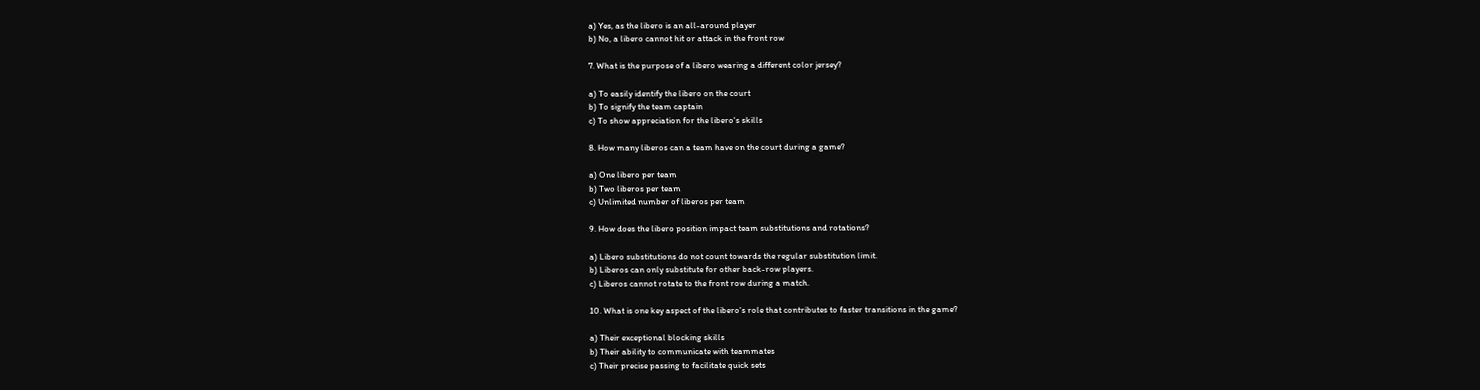a) Yes, as the libero is an all-around player
b) No, a libero cannot hit or attack in the front row

7. What is the purpose of a libero wearing a different color jersey?

a) To easily identify the libero on the court
b) To signify the team captain
c) To show appreciation for the libero's skills

8. How many liberos can a team have on the court during a game?

a) One libero per team
b) Two liberos per team
c) Unlimited number of liberos per team

9. How does the libero position impact team substitutions and rotations?

a) Libero substitutions do not count towards the regular substitution limit.
b) Liberos can only substitute for other back-row players.
c) Liberos cannot rotate to the front row during a match.

10. What is one key aspect of the libero's role that contributes to faster transitions in the game?

a) Their exceptional blocking skills
b) Their ability to communicate with teammates
c) Their precise passing to facilitate quick sets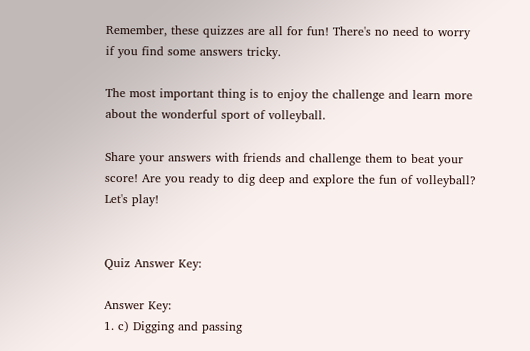Remember, these quizzes are all for fun! There's no need to worry if you find some answers tricky.

The most important thing is to enjoy the challenge and learn more about the wonderful sport of volleyball.

Share your answers with friends and challenge them to beat your score! Are you ready to dig deep and explore the fun of volleyball? Let's play!


Quiz Answer Key:

Answer Key:
1. c) Digging and passing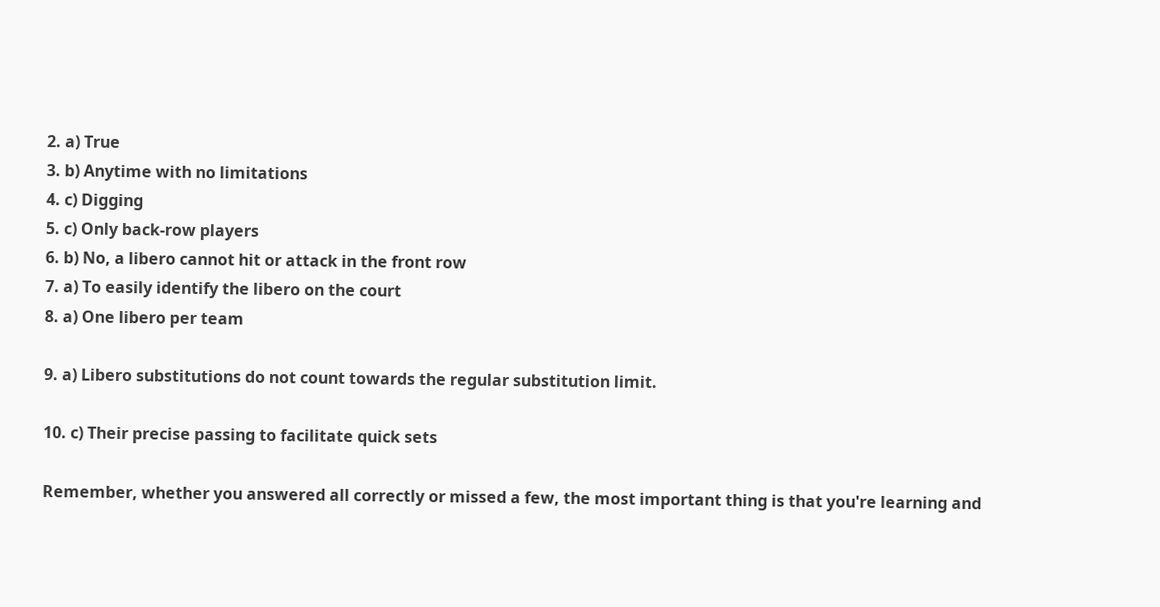2. a) True
3. b) Anytime with no limitations
4. c) Digging
5. c) Only back-row players
6. b) No, a libero cannot hit or attack in the front row
7. a) To easily identify the libero on the court
8. a) One libero per team

9. a) Libero substitutions do not count towards the regular substitution limit.

10. c) Their precise passing to facilitate quick sets

Remember, whether you answered all correctly or missed a few, the most important thing is that you're learning and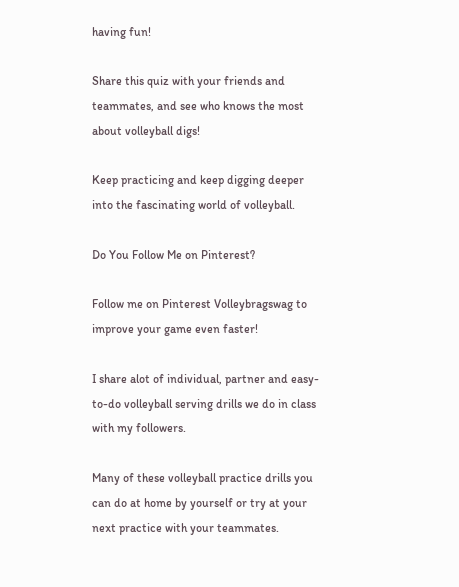having fun!

Share this quiz with your friends and teammates, and see who knows the most about volleyball digs!

Keep practicing and keep digging deeper into the fascinating world of volleyball.

Do You Follow Me on Pinterest?

Follow me on Pinterest Volleybragswag to improve your game even faster!

I share alot of individual, partner and easy-to-do volleyball serving drills we do in class with my followers.

Many of these volleyball practice drills you can do at home by yourself or try at your next practice with your teammates.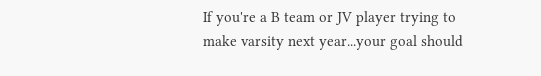If you're a B team or JV player trying to make varsity next year...your goal should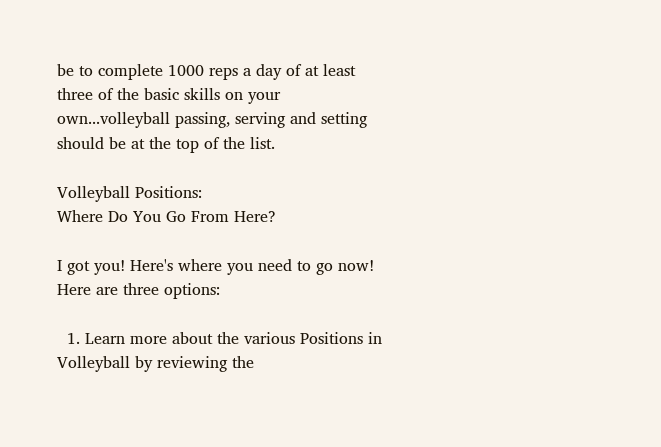be to complete 1000 reps a day of at least three of the basic skills on your own...volleyball passing, serving and setting should be at the top of the list.

Volleyball Positions:
Where Do You Go From Here?

I got you! Here's where you need to go now! Here are three options:

  1. Learn more about the various Positions in Volleyball by reviewing the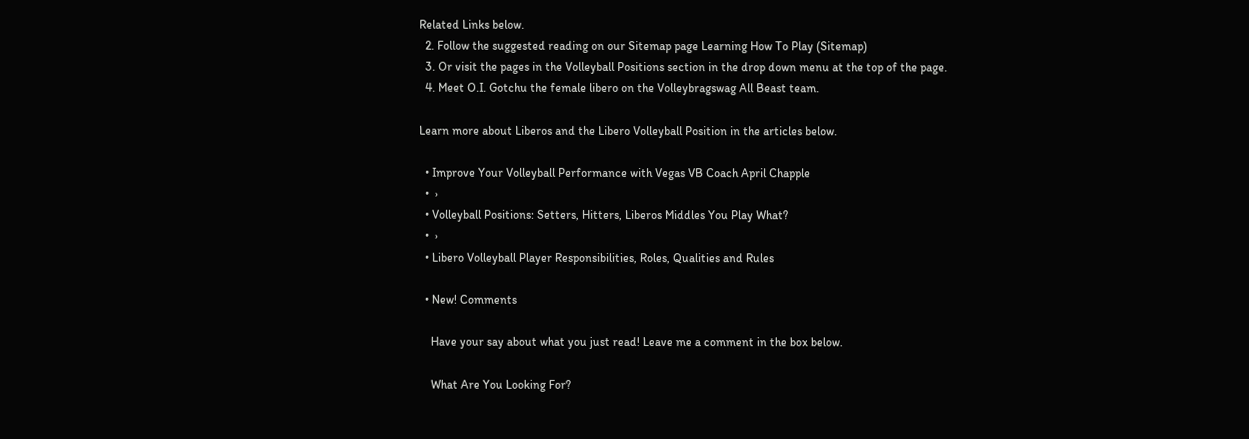Related Links below.
  2. Follow the suggested reading on our Sitemap page Learning How To Play (Sitemap)
  3. Or visit the pages in the Volleyball Positions section in the drop down menu at the top of the page.
  4. Meet O.I. Gotchu the female libero on the Volleybragswag All Beast team.

Learn more about Liberos and the Libero Volleyball Position in the articles below.

  • Improve Your Volleyball Performance with Vegas VB Coach April Chapple
  •  ›
  • Volleyball Positions: Setters, Hitters, Liberos Middles You Play What?
  •  ›
  • Libero Volleyball Player Responsibilities, Roles, Qualities and Rules

  • New! Comments

    Have your say about what you just read! Leave me a comment in the box below.

    What Are You Looking For?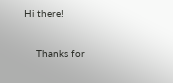Hi there!

    Thanks for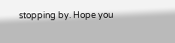stopping by. Hope you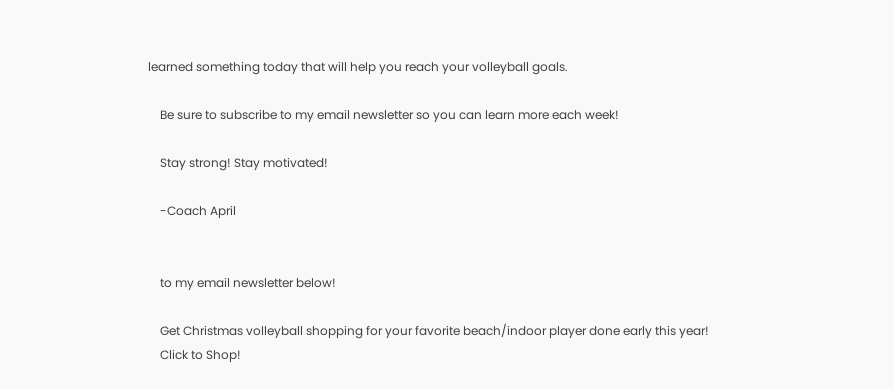learned something today that will help you reach your volleyball goals.

    Be sure to subscribe to my email newsletter so you can learn more each week!

    Stay strong! Stay motivated!

    -Coach April


    to my email newsletter below!

    Get Christmas volleyball shopping for your favorite beach/indoor player done early this year!
    Click to Shop!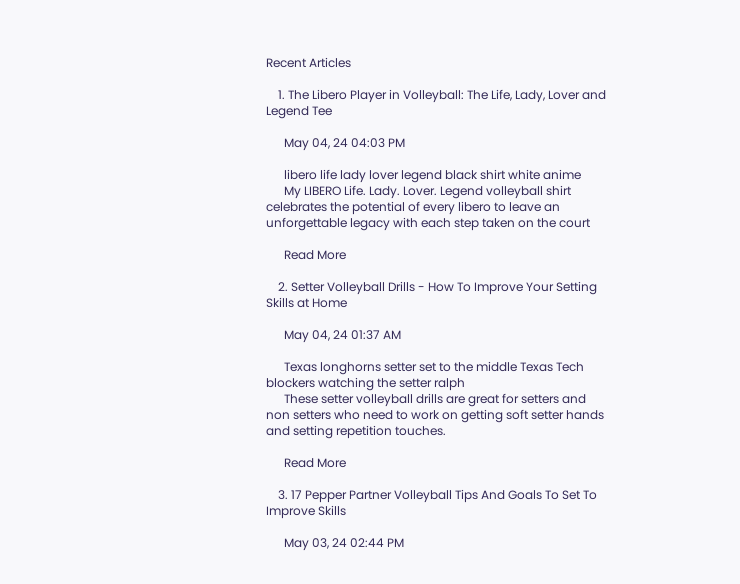Recent Articles

    1. The Libero Player in Volleyball: The Life, Lady, Lover and Legend Tee

      May 04, 24 04:03 PM

      libero life lady lover legend black shirt white anime
      My LIBERO Life. Lady. Lover. Legend volleyball shirt celebrates the potential of every libero to leave an unforgettable legacy with each step taken on the court

      Read More

    2. Setter Volleyball Drills - How To Improve Your Setting Skills at Home

      May 04, 24 01:37 AM

      Texas longhorns setter set to the middle Texas Tech blockers watching the setter ralph
      These setter volleyball drills are great for setters and non setters who need to work on getting soft setter hands and setting repetition touches.

      Read More

    3. 17 Pepper Partner Volleyball Tips And Goals To Set To Improve Skills

      May 03, 24 02:44 PM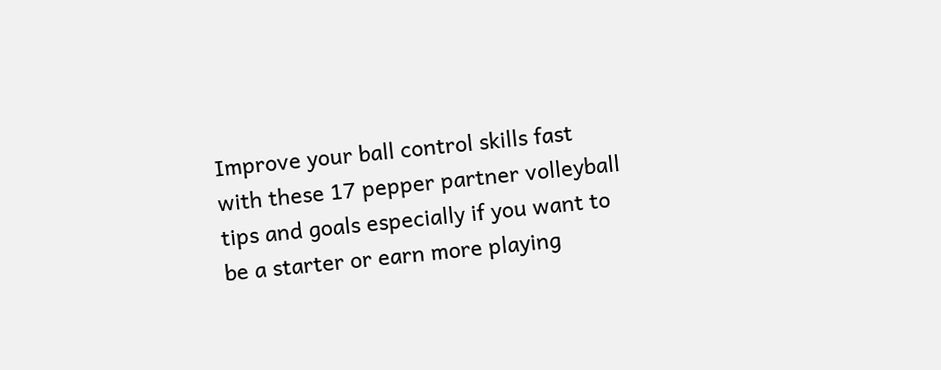Improve your ball control skills fast with these 17 pepper partner volleyball tips and goals especially if you want to be a starter or earn more playing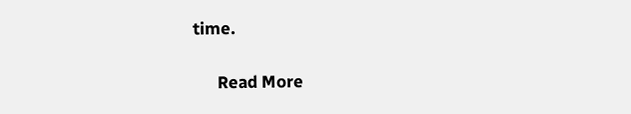time.

      Read More